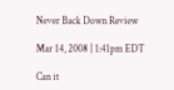Never Back Down Review

Mar 14, 2008 | 1:41pm EDT

Can it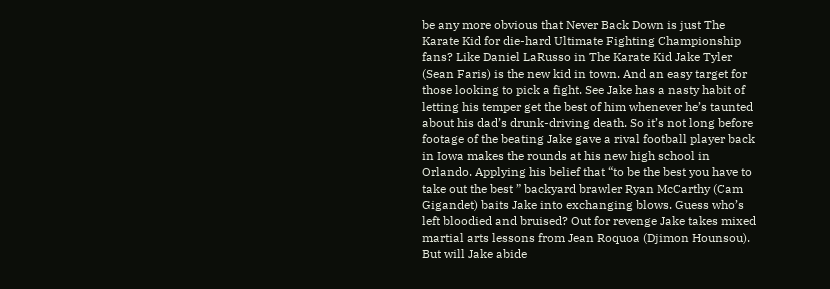be any more obvious that Never Back Down is just The Karate Kid for die-hard Ultimate Fighting Championship fans? Like Daniel LaRusso in The Karate Kid Jake Tyler (Sean Faris) is the new kid in town. And an easy target for those looking to pick a fight. See Jake has a nasty habit of letting his temper get the best of him whenever he’s taunted about his dad’s drunk-driving death. So it’s not long before footage of the beating Jake gave a rival football player back in Iowa makes the rounds at his new high school in Orlando. Applying his belief that “to be the best you have to take out the best ” backyard brawler Ryan McCarthy (Cam Gigandet) baits Jake into exchanging blows. Guess who’s left bloodied and bruised? Out for revenge Jake takes mixed martial arts lessons from Jean Roquoa (Djimon Hounsou). But will Jake abide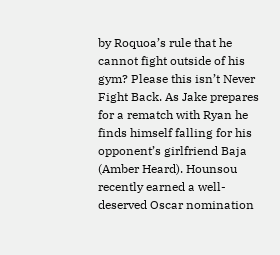by Roquoa’s rule that he cannot fight outside of his gym? Please this isn’t Never Fight Back. As Jake prepares for a rematch with Ryan he finds himself falling for his opponent’s girlfriend Baja (Amber Heard). Hounsou recently earned a well-deserved Oscar nomination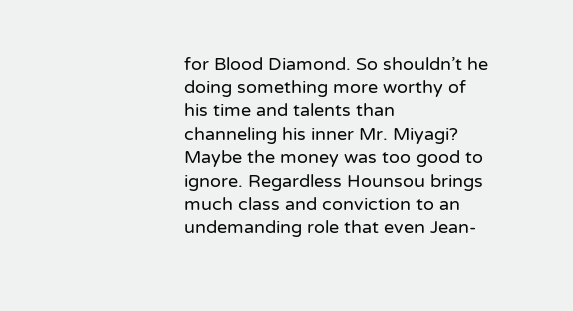for Blood Diamond. So shouldn’t he doing something more worthy of his time and talents than channeling his inner Mr. Miyagi? Maybe the money was too good to ignore. Regardless Hounsou brings much class and conviction to an undemanding role that even Jean-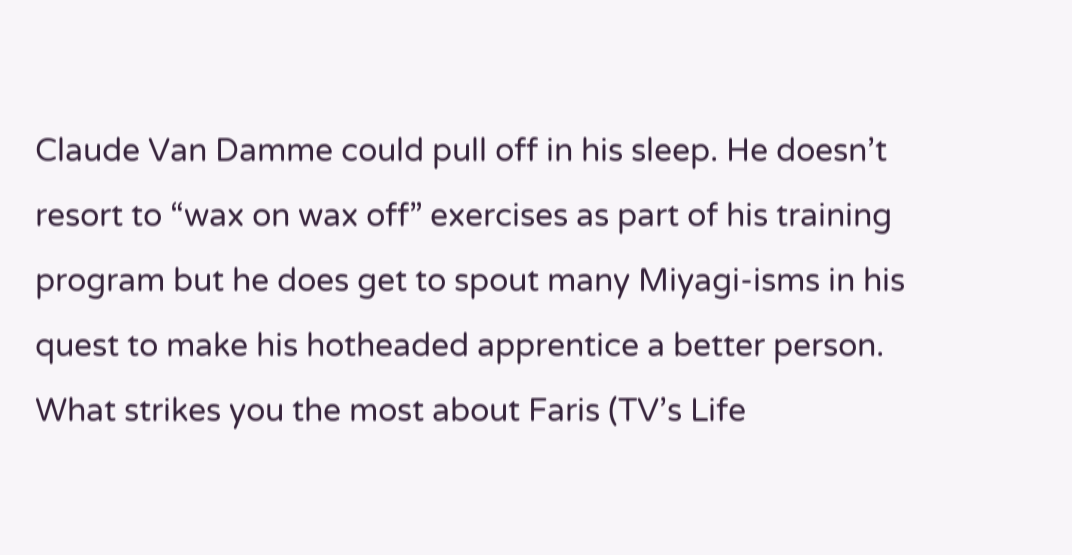Claude Van Damme could pull off in his sleep. He doesn’t resort to “wax on wax off” exercises as part of his training program but he does get to spout many Miyagi-isms in his quest to make his hotheaded apprentice a better person. What strikes you the most about Faris (TV’s Life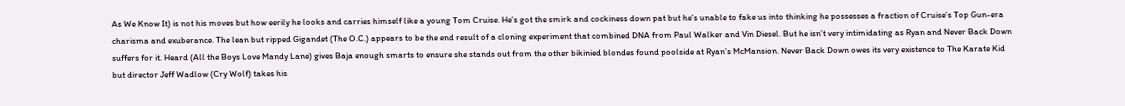As We Know It) is not his moves but how eerily he looks and carries himself like a young Tom Cruise. He’s got the smirk and cockiness down pat but he’s unable to fake us into thinking he possesses a fraction of Cruise’s Top Gun-era charisma and exuberance. The lean but ripped Gigandet (The O.C.) appears to be the end result of a cloning experiment that combined DNA from Paul Walker and Vin Diesel. But he isn’t very intimidating as Ryan and Never Back Down suffers for it. Heard (All the Boys Love Mandy Lane) gives Baja enough smarts to ensure she stands out from the other bikinied blondes found poolside at Ryan’s McMansion. Never Back Down owes its very existence to The Karate Kid but director Jeff Wadlow (Cry Wolf) takes his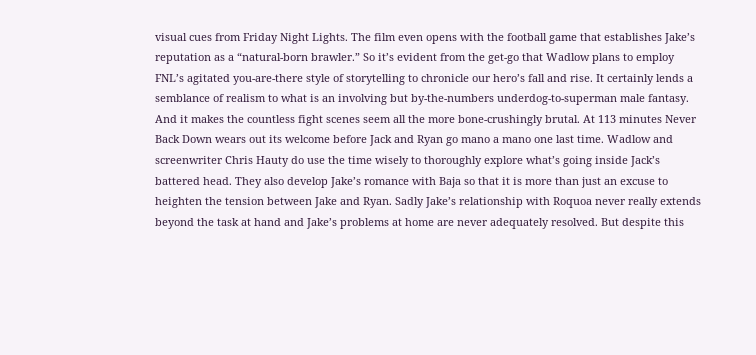visual cues from Friday Night Lights. The film even opens with the football game that establishes Jake’s reputation as a “natural-born brawler.” So it’s evident from the get-go that Wadlow plans to employ FNL’s agitated you-are-there style of storytelling to chronicle our hero’s fall and rise. It certainly lends a semblance of realism to what is an involving but by-the-numbers underdog-to-superman male fantasy. And it makes the countless fight scenes seem all the more bone-crushingly brutal. At 113 minutes Never Back Down wears out its welcome before Jack and Ryan go mano a mano one last time. Wadlow and screenwriter Chris Hauty do use the time wisely to thoroughly explore what’s going inside Jack’s battered head. They also develop Jake’s romance with Baja so that it is more than just an excuse to heighten the tension between Jake and Ryan. Sadly Jake’s relationship with Roquoa never really extends beyond the task at hand and Jake’s problems at home are never adequately resolved. But despite this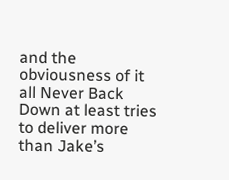and the obviousness of it all Never Back Down at least tries to deliver more than Jake’s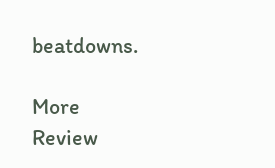beatdowns.

More Review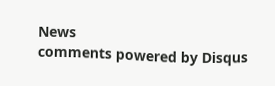News
comments powered by Disqus